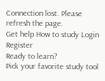Connection lost. Please refresh the page.
Get help How to study Login Register
Ready to learn?
Pick your favorite study tool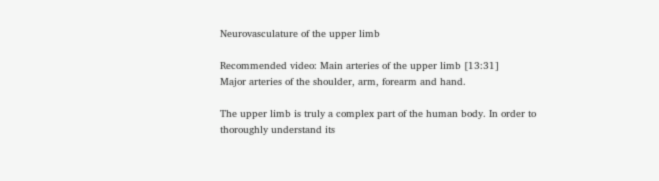Neurovasculature of the upper limb

Recommended video: Main arteries of the upper limb [13:31]
Major arteries of the shoulder, arm, forearm and hand.

The upper limb is truly a complex part of the human body. In order to thoroughly understand its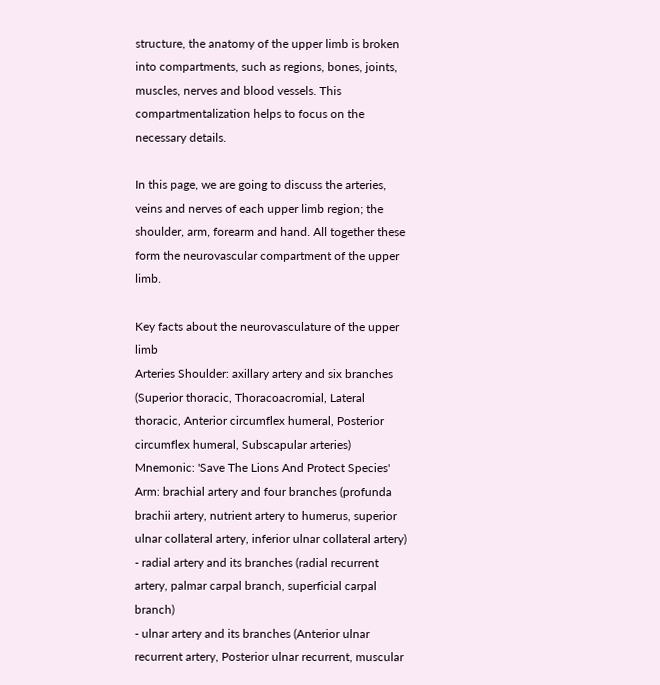structure, the anatomy of the upper limb is broken into compartments, such as regions, bones, joints, muscles, nerves and blood vessels. This compartmentalization helps to focus on the necessary details.

In this page, we are going to discuss the arteries, veins and nerves of each upper limb region; the shoulder, arm, forearm and hand. All together these form the neurovascular compartment of the upper limb.

Key facts about the neurovasculature of the upper limb
Arteries Shoulder: axillary artery and six branches (Superior thoracic, Thoracoacromial, Lateral thoracic, Anterior circumflex humeral, Posterior circumflex humeral, Subscapular arteries)
Mnemonic: 'Save The Lions And Protect Species'
Arm: brachial artery and four branches (profunda brachii artery, nutrient artery to humerus, superior ulnar collateral artery, inferior ulnar collateral artery)
- radial artery and its branches (radial recurrent artery, palmar carpal branch, superficial carpal branch)
- ulnar artery and its branches (Anterior ulnar recurrent artery, Posterior ulnar recurrent, muscular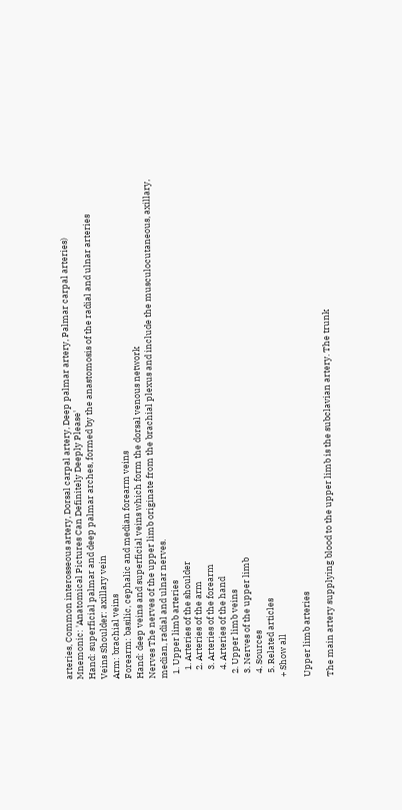arteries, Common interosseous artery, Dorsal carpal artery, Deep palmar artery, Palmar carpal arteries)
Mnemonic: 'Anatomical Pictures Can Definitely Deeply Please'
Hand: superficial palmar and deep palmar arches, formed by the anastomosis of the radial and ulnar arteries
Veins Shoulder: axillary vein
Arm: brachial veins
Forearm: basilic, cephalic and median forearm veins
Hand: deep veins and superficial veins which form the dorsal venous network
Nerves The nerves of the upper limb originate from the brachial plexus and include the musculocutaneous, axillary, median, radial and ulnar nerves.
  1. Upper limb arteries
    1. Arteries of the shoulder
    2. Arteries of the arm
    3. Arteries of the forearm
    4. Arteries of the hand
  2. Upper limb veins
  3. Nerves of the upper limb
  4. Sources
  5. Related articles
+ Show all

Upper limb arteries

The main artery supplying blood to the upper limb is the subclavian artery. The trunk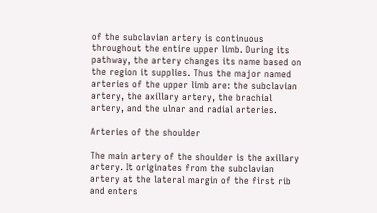of the subclavian artery is continuous throughout the entire upper limb. During its pathway, the artery changes its name based on the region it supplies. Thus the major named arteries of the upper limb are: the subclavian artery, the axillary artery, the brachial artery, and the ulnar and radial arteries.

Arteries of the shoulder

The main artery of the shoulder is the axillary artery. It originates from the subclavian artery at the lateral margin of the first rib and enters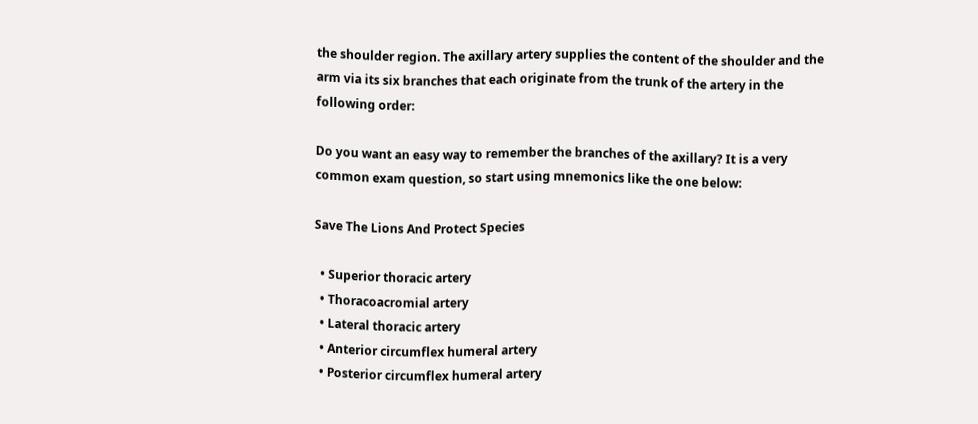the shoulder region. The axillary artery supplies the content of the shoulder and the arm via its six branches that each originate from the trunk of the artery in the following order:

Do you want an easy way to remember the branches of the axillary? It is a very common exam question, so start using mnemonics like the one below:

Save The Lions And Protect Species

  • Superior thoracic artery
  • Thoracoacromial artery
  • Lateral thoracic artery
  • Anterior circumflex humeral artery
  • Posterior circumflex humeral artery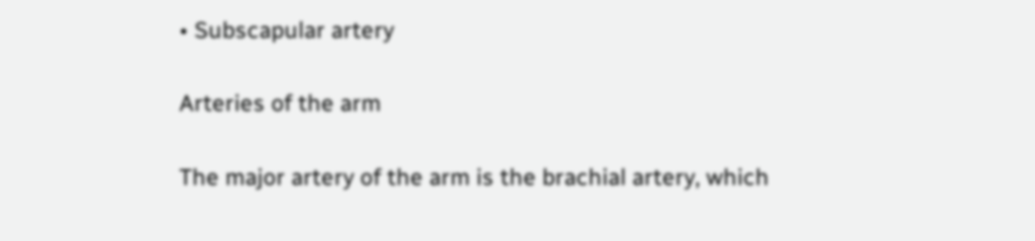• Subscapular artery

Arteries of the arm

The major artery of the arm is the brachial artery, which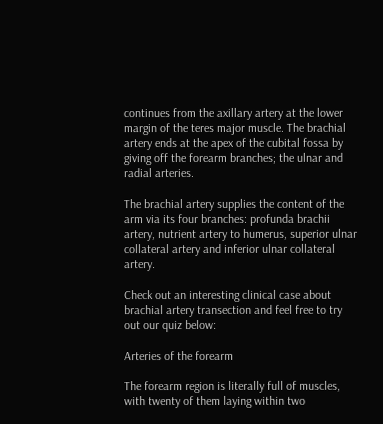continues from the axillary artery at the lower margin of the teres major muscle. The brachial artery ends at the apex of the cubital fossa by giving off the forearm branches; the ulnar and radial arteries.

The brachial artery supplies the content of the arm via its four branches: profunda brachii artery, nutrient artery to humerus, superior ulnar collateral artery and inferior ulnar collateral artery.

Check out an interesting clinical case about brachial artery transection and feel free to try out our quiz below:

Arteries of the forearm

The forearm region is literally full of muscles, with twenty of them laying within two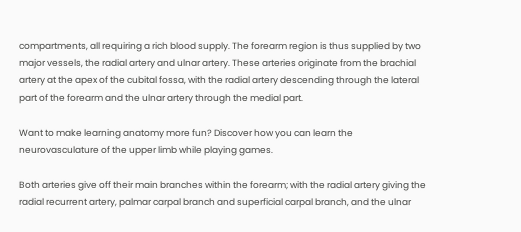compartments, all requiring a rich blood supply. The forearm region is thus supplied by two major vessels, the radial artery and ulnar artery. These arteries originate from the brachial artery at the apex of the cubital fossa, with the radial artery descending through the lateral part of the forearm and the ulnar artery through the medial part.

Want to make learning anatomy more fun? Discover how you can learn the neurovasculature of the upper limb while playing games.

Both arteries give off their main branches within the forearm; with the radial artery giving the radial recurrent artery, palmar carpal branch and superficial carpal branch, and the ulnar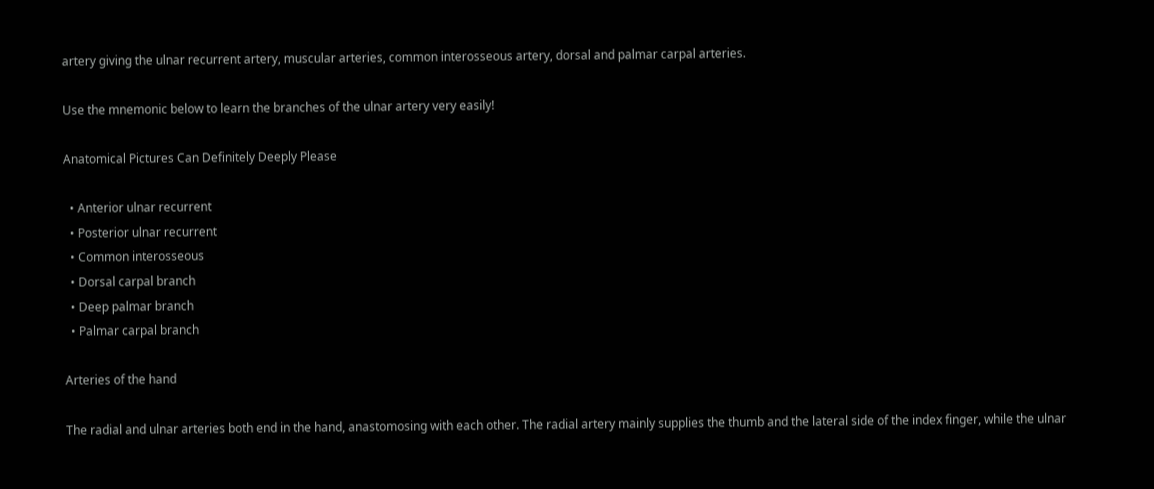artery giving the ulnar recurrent artery, muscular arteries, common interosseous artery, dorsal and palmar carpal arteries.

Use the mnemonic below to learn the branches of the ulnar artery very easily!

Anatomical Pictures Can Definitely Deeply Please

  • Anterior ulnar recurrent
  • Posterior ulnar recurrent
  • Common interosseous
  • Dorsal carpal branch
  • Deep palmar branch
  • Palmar carpal branch

Arteries of the hand

The radial and ulnar arteries both end in the hand, anastomosing with each other. The radial artery mainly supplies the thumb and the lateral side of the index finger, while the ulnar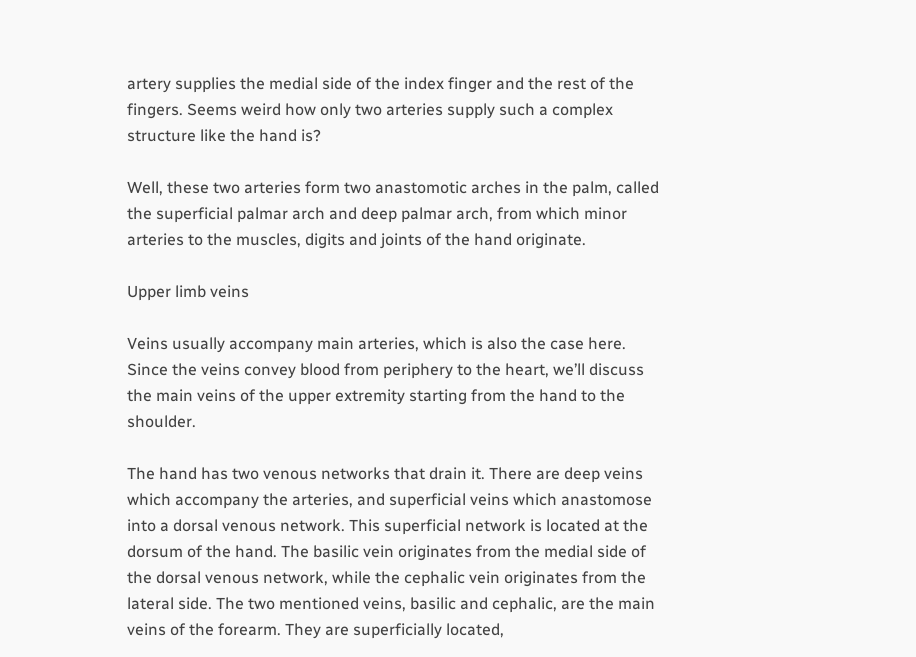artery supplies the medial side of the index finger and the rest of the fingers. Seems weird how only two arteries supply such a complex structure like the hand is?

Well, these two arteries form two anastomotic arches in the palm, called the superficial palmar arch and deep palmar arch, from which minor arteries to the muscles, digits and joints of the hand originate.

Upper limb veins

Veins usually accompany main arteries, which is also the case here. Since the veins convey blood from periphery to the heart, we’ll discuss the main veins of the upper extremity starting from the hand to the shoulder.

The hand has two venous networks that drain it. There are deep veins which accompany the arteries, and superficial veins which anastomose into a dorsal venous network. This superficial network is located at the dorsum of the hand. The basilic vein originates from the medial side of the dorsal venous network, while the cephalic vein originates from the lateral side. The two mentioned veins, basilic and cephalic, are the main veins of the forearm. They are superficially located,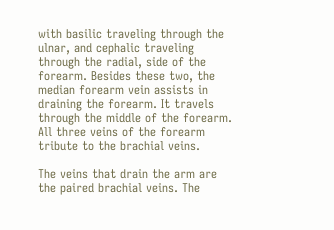with basilic traveling through the ulnar, and cephalic traveling through the radial, side of the forearm. Besides these two, the median forearm vein assists in draining the forearm. It travels through the middle of the forearm. All three veins of the forearm tribute to the brachial veins.

The veins that drain the arm are the paired brachial veins. The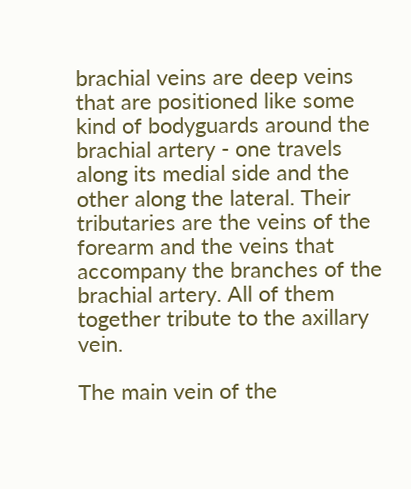brachial veins are deep veins that are positioned like some kind of bodyguards around the brachial artery - one travels along its medial side and the other along the lateral. Their tributaries are the veins of the forearm and the veins that accompany the branches of the brachial artery. All of them together tribute to the axillary vein.

The main vein of the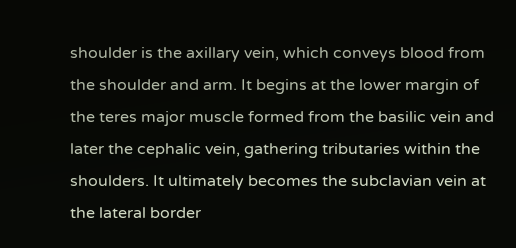shoulder is the axillary vein, which conveys blood from the shoulder and arm. It begins at the lower margin of the teres major muscle formed from the basilic vein and later the cephalic vein, gathering tributaries within the shoulders. It ultimately becomes the subclavian vein at the lateral border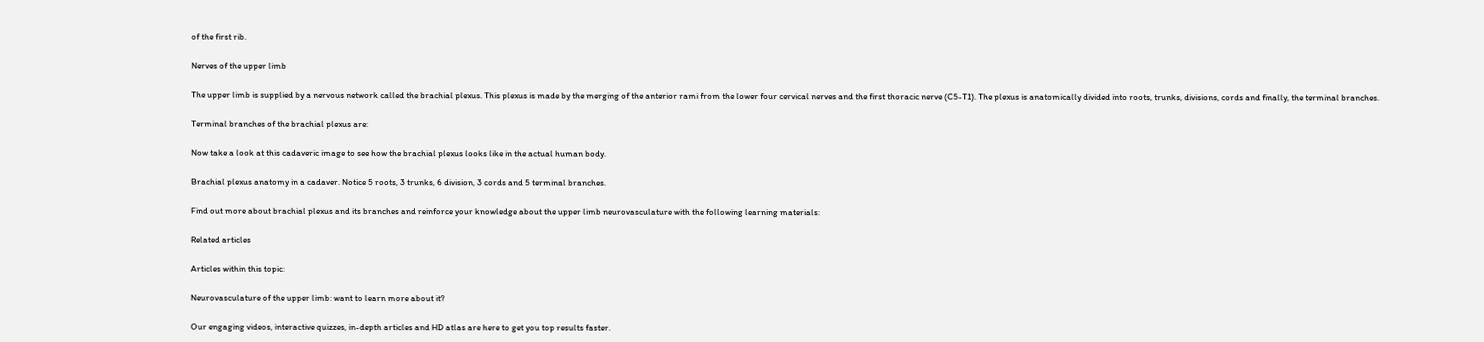of the first rib.

Nerves of the upper limb

The upper limb is supplied by a nervous network called the brachial plexus. This plexus is made by the merging of the anterior rami from the lower four cervical nerves and the first thoracic nerve (C5-T1). The plexus is anatomically divided into roots, trunks, divisions, cords and finally, the terminal branches.

Terminal branches of the brachial plexus are:

Now take a look at this cadaveric image to see how the brachial plexus looks like in the actual human body.

Brachial plexus anatomy in a cadaver. Notice 5 roots, 3 trunks, 6 division, 3 cords and 5 terminal branches.

Find out more about brachial plexus and its branches and reinforce your knowledge about the upper limb neurovasculature with the following learning materials:

Related articles

Articles within this topic:

Neurovasculature of the upper limb: want to learn more about it?

Our engaging videos, interactive quizzes, in-depth articles and HD atlas are here to get you top results faster.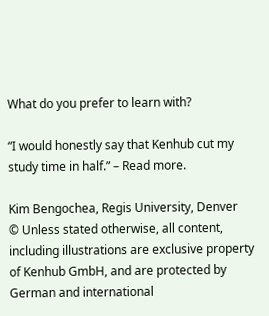What do you prefer to learn with?

“I would honestly say that Kenhub cut my study time in half.” – Read more.

Kim Bengochea, Regis University, Denver
© Unless stated otherwise, all content, including illustrations are exclusive property of Kenhub GmbH, and are protected by German and international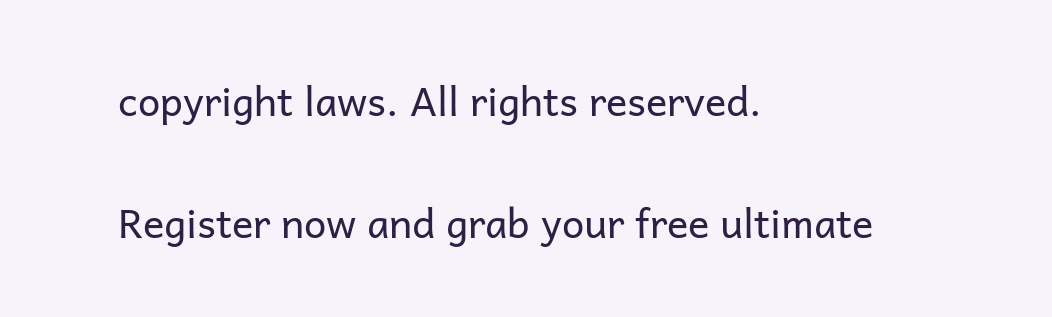copyright laws. All rights reserved.

Register now and grab your free ultimate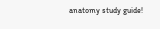anatomy study guide!